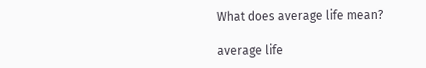What does average life mean?

average life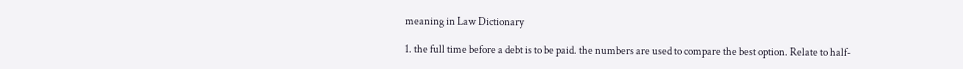meaning in Law Dictionary

1. the full time before a debt is to be paid. the numbers are used to compare the best option. Relate to half-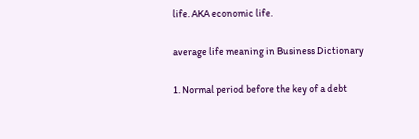life. AKA economic life.

average life meaning in Business Dictionary

1. Normal period before the key of a debt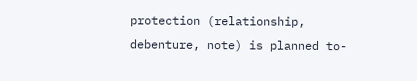protection (relationship, debenture, note) is planned to-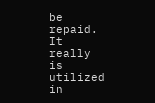be repaid. It really is utilized in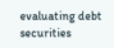evaluating debt securities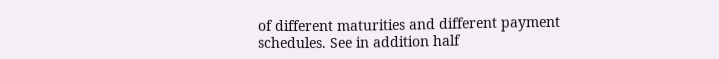of different maturities and different payment schedules. See in addition half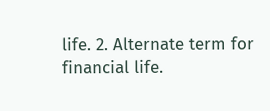life. 2. Alternate term for financial life.